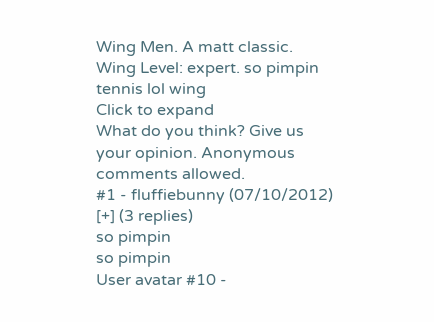Wing Men. A matt classic. Wing Level: expert. so pimpin tennis lol wing
Click to expand
What do you think? Give us your opinion. Anonymous comments allowed.
#1 - fluffiebunny (07/10/2012) [+] (3 replies)
so pimpin
so pimpin
User avatar #10 -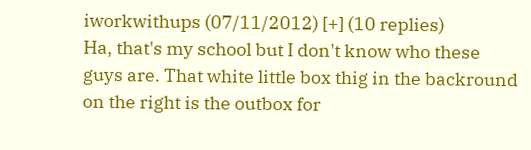iworkwithups (07/11/2012) [+] (10 replies)
Ha, that's my school but I don't know who these guys are. That white little box thig in the backround on the right is the outbox for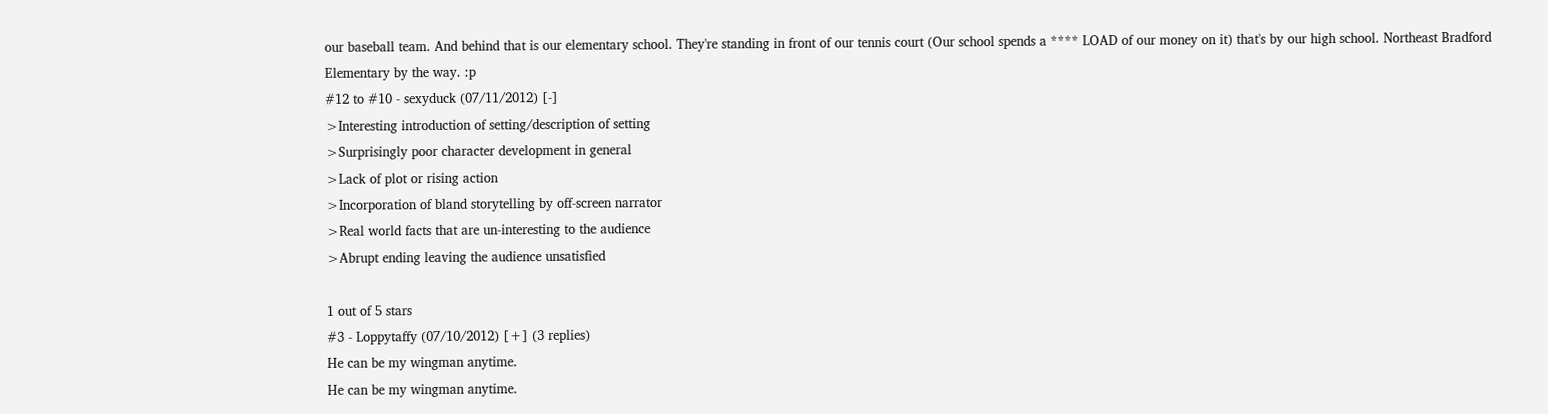our baseball team. And behind that is our elementary school. They're standing in front of our tennis court (Our school spends a **** LOAD of our money on it) that's by our high school. Northeast Bradford Elementary by the way. :p
#12 to #10 - sexyduck (07/11/2012) [-]
>Interesting introduction of setting/description of setting
>Surprisingly poor character development in general
>Lack of plot or rising action
>Incorporation of bland storytelling by off-screen narrator
>Real world facts that are un-interesting to the audience
>Abrupt ending leaving the audience unsatisfied

1 out of 5 stars
#3 - Loppytaffy (07/10/2012) [+] (3 replies)
He can be my wingman anytime.
He can be my wingman anytime.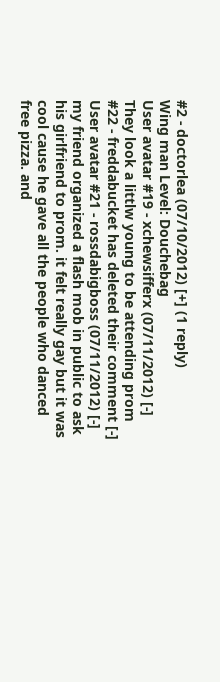#2 - doctorlea (07/10/2012) [+] (1 reply)
Wing man Level: Douchebag
User avatar #19 - xchewsifferx (07/11/2012) [-]
They look a littlw young to be attending prom
#22 - freddabucket has deleted their comment [-]
User avatar #21 - rossdabigboss (07/11/2012) [-]
my friend organized a flash mob in public to ask his girlfriend to prom. it felt really gay but it was cool cause he gave all the people who danced free pizza. and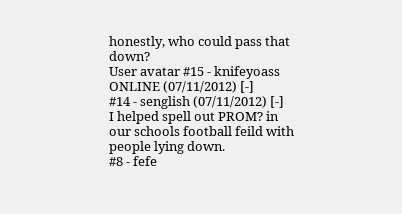honestly, who could pass that down?
User avatar #15 - knifeyoass ONLINE (07/11/2012) [-]
#14 - senglish (07/11/2012) [-]
I helped spell out PROM? in our schools football feild with people lying down.
#8 - fefe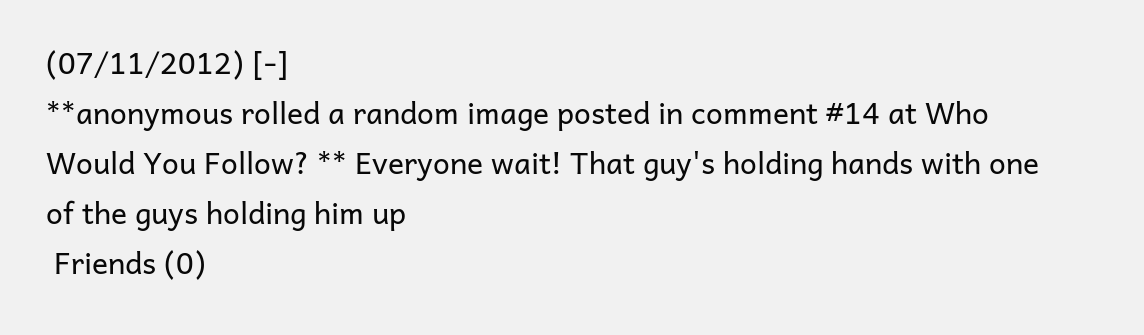(07/11/2012) [-]
**anonymous rolled a random image posted in comment #14 at Who Would You Follow? ** Everyone wait! That guy's holding hands with one of the guys holding him up
 Friends (0)